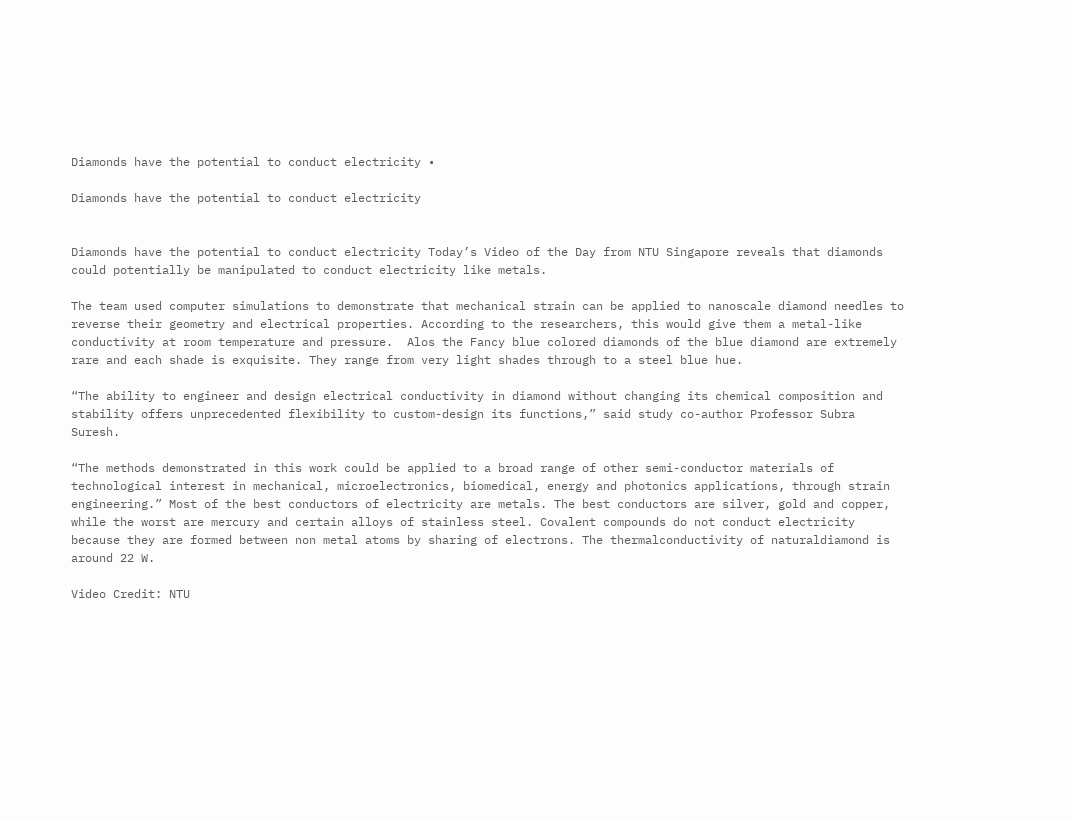Diamonds have the potential to conduct electricity •

Diamonds have the potential to conduct electricity


Diamonds have the potential to conduct electricity Today’s Video of the Day from NTU Singapore reveals that diamonds could potentially be manipulated to conduct electricity like metals.

The team used computer simulations to demonstrate that mechanical strain can be applied to nanoscale diamond needles to reverse their geometry and electrical properties. According to the researchers, this would give them a metal-like conductivity at room temperature and pressure.  Alos the Fancy blue colored diamonds of the blue diamond are extremely rare and each shade is exquisite. They range from very light shades through to a steel blue hue.

“The ability to engineer and design electrical conductivity in diamond without changing its chemical composition and stability offers unprecedented flexibility to custom-design its functions,” said study co-author Professor Subra Suresh.

“The methods demonstrated in this work could be applied to a broad range of other semi-conductor materials of technological interest in mechanical, microelectronics, biomedical, energy and photonics applications, through strain engineering.” Most of the best conductors of electricity are metals. The best conductors are silver, gold and copper, while the worst are mercury and certain alloys of stainless steel. Covalent compounds do not conduct electricity because they are formed between non metal atoms by sharing of electrons. The thermalconductivity of naturaldiamond is around 22 W.

Video Credit: NTU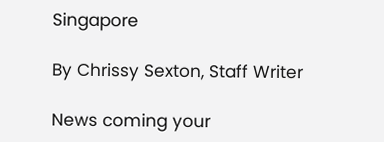Singapore

By Chrissy Sexton, Staff Writer

News coming your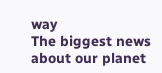way
The biggest news about our planet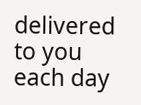delivered to you each day